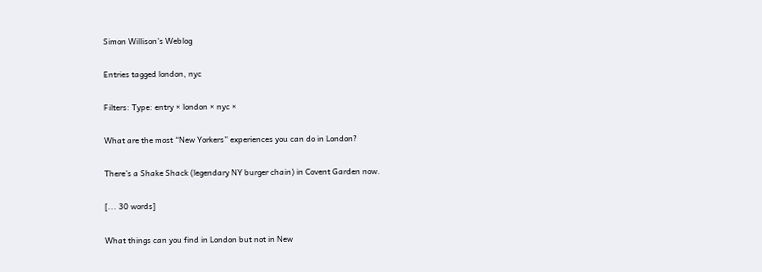Simon Willison’s Weblog

Entries tagged london, nyc

Filters: Type: entry × london × nyc ×

What are the most “New Yorkers” experiences you can do in London?

There’s a Shake Shack (legendary NY burger chain) in Covent Garden now.

[... 30 words]

What things can you find in London but not in New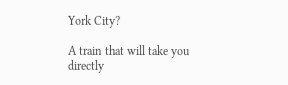York City?

A train that will take you directly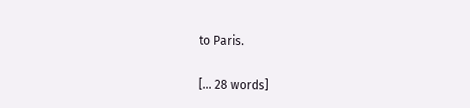to Paris.

[... 28 words]